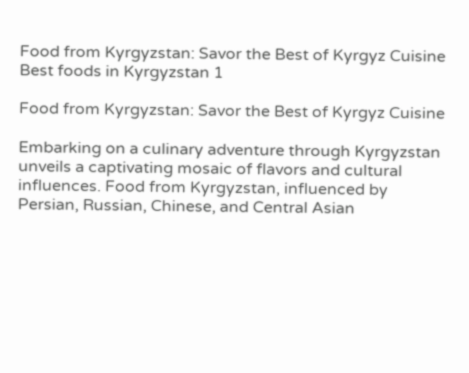Food from Kyrgyzstan: Savor the Best of Kyrgyz Cuisine Best foods in Kyrgyzstan 1

Food from Kyrgyzstan: Savor the Best of Kyrgyz Cuisine

Embarking on a culinary adventure through Kyrgyzstan unveils a captivating mosaic of flavors and cultural influences. Food from Kyrgyzstan, influenced by Persian, Russian, Chinese, and Central Asian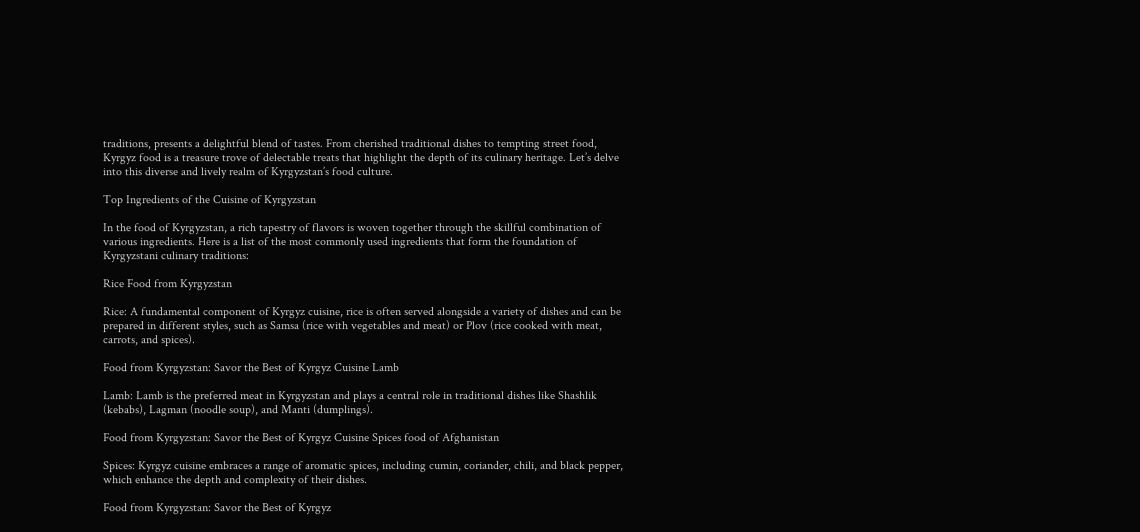traditions, presents a delightful blend of tastes. From cherished traditional dishes to tempting street food, Kyrgyz food is a treasure trove of delectable treats that highlight the depth of its culinary heritage. Let’s delve into this diverse and lively realm of Kyrgyzstan’s food culture.

Top Ingredients of the Cuisine of Kyrgyzstan

In the food of Kyrgyzstan, a rich tapestry of flavors is woven together through the skillful combination of various ingredients. Here is a list of the most commonly used ingredients that form the foundation of Kyrgyzstani culinary traditions:

Rice Food from Kyrgyzstan

Rice: A fundamental component of Kyrgyz cuisine, rice is often served alongside a variety of dishes and can be prepared in different styles, such as Samsa (rice with vegetables and meat) or Plov (rice cooked with meat, carrots, and spices).

Food from Kyrgyzstan: Savor the Best of Kyrgyz Cuisine Lamb

Lamb: Lamb is the preferred meat in Kyrgyzstan and plays a central role in traditional dishes like Shashlik (kebabs), Lagman (noodle soup), and Manti (dumplings).

Food from Kyrgyzstan: Savor the Best of Kyrgyz Cuisine Spices food of Afghanistan

Spices: Kyrgyz cuisine embraces a range of aromatic spices, including cumin, coriander, chili, and black pepper, which enhance the depth and complexity of their dishes.

Food from Kyrgyzstan: Savor the Best of Kyrgyz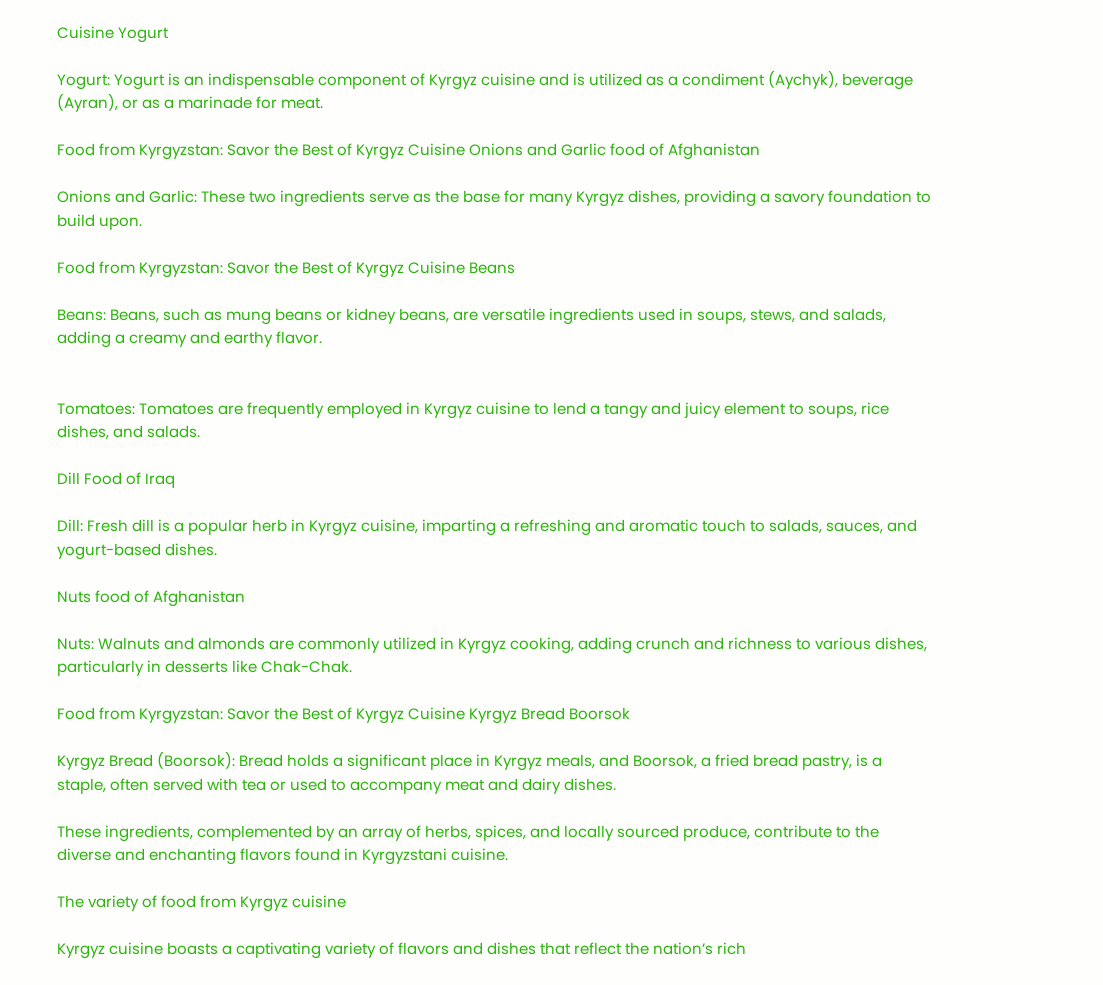Cuisine Yogurt

Yogurt: Yogurt is an indispensable component of Kyrgyz cuisine and is utilized as a condiment (Aychyk), beverage (Ayran), or as a marinade for meat.

Food from Kyrgyzstan: Savor the Best of Kyrgyz Cuisine Onions and Garlic food of Afghanistan

Onions and Garlic: These two ingredients serve as the base for many Kyrgyz dishes, providing a savory foundation to build upon.

Food from Kyrgyzstan: Savor the Best of Kyrgyz Cuisine Beans

Beans: Beans, such as mung beans or kidney beans, are versatile ingredients used in soups, stews, and salads, adding a creamy and earthy flavor.


Tomatoes: Tomatoes are frequently employed in Kyrgyz cuisine to lend a tangy and juicy element to soups, rice dishes, and salads.

Dill Food of Iraq

Dill: Fresh dill is a popular herb in Kyrgyz cuisine, imparting a refreshing and aromatic touch to salads, sauces, and yogurt-based dishes.

Nuts food of Afghanistan

Nuts: Walnuts and almonds are commonly utilized in Kyrgyz cooking, adding crunch and richness to various dishes, particularly in desserts like Chak-Chak.

Food from Kyrgyzstan: Savor the Best of Kyrgyz Cuisine Kyrgyz Bread Boorsok

Kyrgyz Bread (Boorsok): Bread holds a significant place in Kyrgyz meals, and Boorsok, a fried bread pastry, is a staple, often served with tea or used to accompany meat and dairy dishes.

These ingredients, complemented by an array of herbs, spices, and locally sourced produce, contribute to the diverse and enchanting flavors found in Kyrgyzstani cuisine.

The variety of food from Kyrgyz cuisine

Kyrgyz cuisine boasts a captivating variety of flavors and dishes that reflect the nation’s rich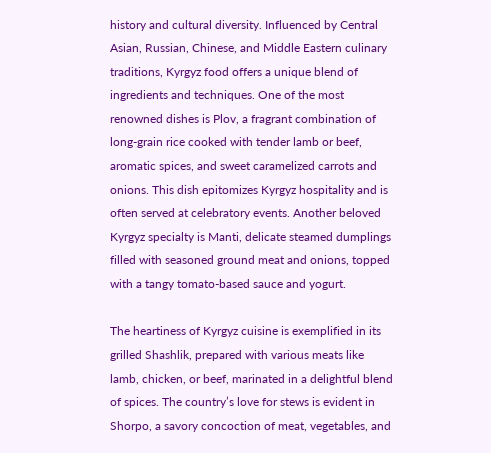history and cultural diversity. Influenced by Central Asian, Russian, Chinese, and Middle Eastern culinary traditions, Kyrgyz food offers a unique blend of ingredients and techniques. One of the most renowned dishes is Plov, a fragrant combination of long-grain rice cooked with tender lamb or beef, aromatic spices, and sweet caramelized carrots and onions. This dish epitomizes Kyrgyz hospitality and is often served at celebratory events. Another beloved Kyrgyz specialty is Manti, delicate steamed dumplings filled with seasoned ground meat and onions, topped with a tangy tomato-based sauce and yogurt.

The heartiness of Kyrgyz cuisine is exemplified in its grilled Shashlik, prepared with various meats like lamb, chicken, or beef, marinated in a delightful blend of spices. The country’s love for stews is evident in Shorpo, a savory concoction of meat, vegetables, and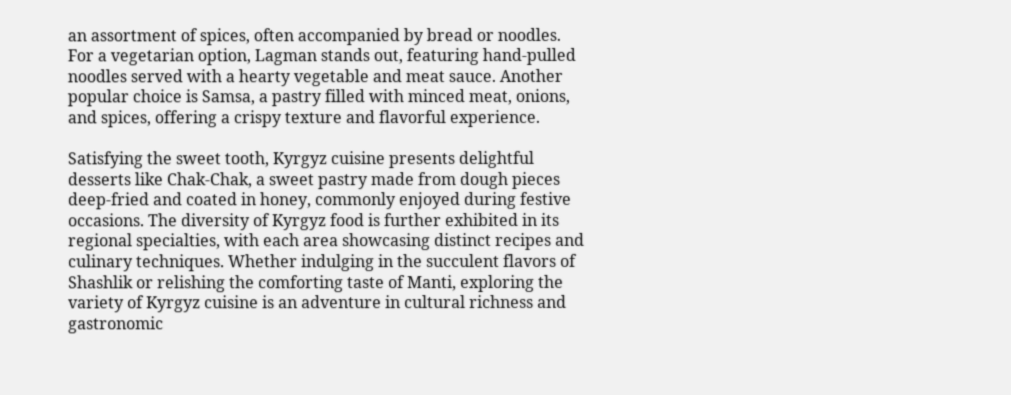an assortment of spices, often accompanied by bread or noodles. For a vegetarian option, Lagman stands out, featuring hand-pulled noodles served with a hearty vegetable and meat sauce. Another popular choice is Samsa, a pastry filled with minced meat, onions, and spices, offering a crispy texture and flavorful experience.

Satisfying the sweet tooth, Kyrgyz cuisine presents delightful desserts like Chak-Chak, a sweet pastry made from dough pieces deep-fried and coated in honey, commonly enjoyed during festive occasions. The diversity of Kyrgyz food is further exhibited in its regional specialties, with each area showcasing distinct recipes and culinary techniques. Whether indulging in the succulent flavors of Shashlik or relishing the comforting taste of Manti, exploring the variety of Kyrgyz cuisine is an adventure in cultural richness and gastronomic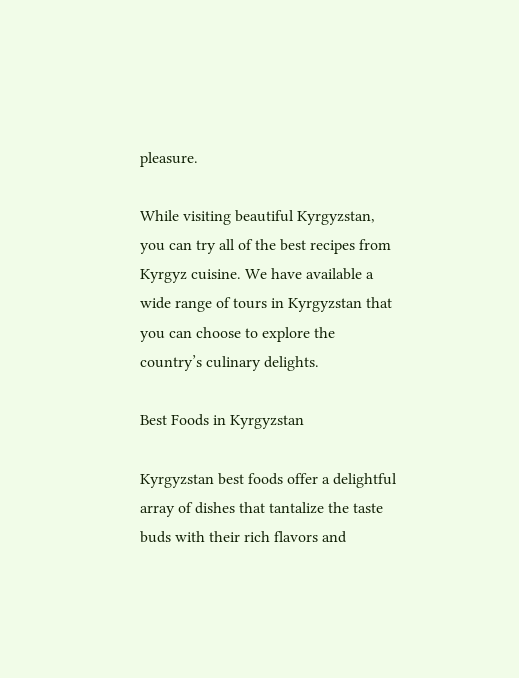pleasure.

While visiting beautiful Kyrgyzstan, you can try all of the best recipes from Kyrgyz cuisine. We have available a wide range of tours in Kyrgyzstan that you can choose to explore the country’s culinary delights.

Best Foods in Kyrgyzstan

Kyrgyzstan best foods offer a delightful array of dishes that tantalize the taste buds with their rich flavors and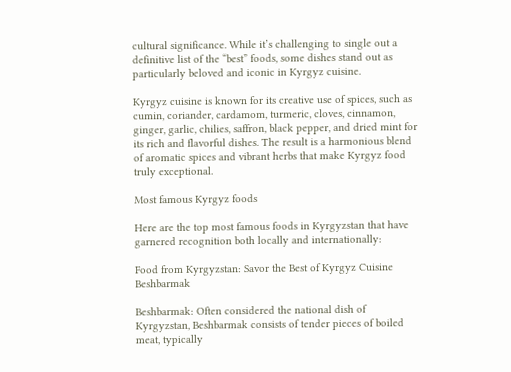cultural significance. While it’s challenging to single out a definitive list of the “best” foods, some dishes stand out as particularly beloved and iconic in Kyrgyz cuisine.

Kyrgyz cuisine is known for its creative use of spices, such as cumin, coriander, cardamom, turmeric, cloves, cinnamon, ginger, garlic, chilies, saffron, black pepper, and dried mint for its rich and flavorful dishes. The result is a harmonious blend of aromatic spices and vibrant herbs that make Kyrgyz food truly exceptional.

Most famous Kyrgyz foods

Here are the top most famous foods in Kyrgyzstan that have garnered recognition both locally and internationally:

Food from Kyrgyzstan: Savor the Best of Kyrgyz Cuisine Beshbarmak

Beshbarmak: Often considered the national dish of Kyrgyzstan, Beshbarmak consists of tender pieces of boiled meat, typically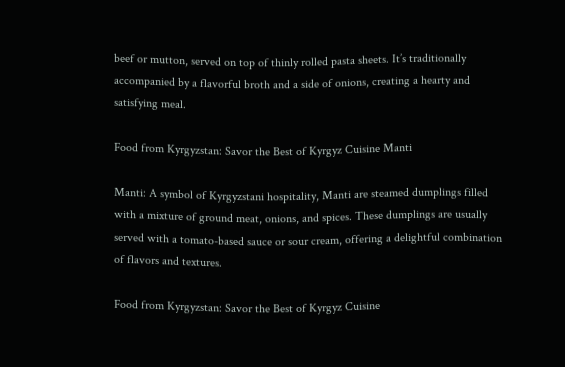beef or mutton, served on top of thinly rolled pasta sheets. It’s traditionally accompanied by a flavorful broth and a side of onions, creating a hearty and satisfying meal.

Food from Kyrgyzstan: Savor the Best of Kyrgyz Cuisine Manti

Manti: A symbol of Kyrgyzstani hospitality, Manti are steamed dumplings filled with a mixture of ground meat, onions, and spices. These dumplings are usually served with a tomato-based sauce or sour cream, offering a delightful combination of flavors and textures.

Food from Kyrgyzstan: Savor the Best of Kyrgyz Cuisine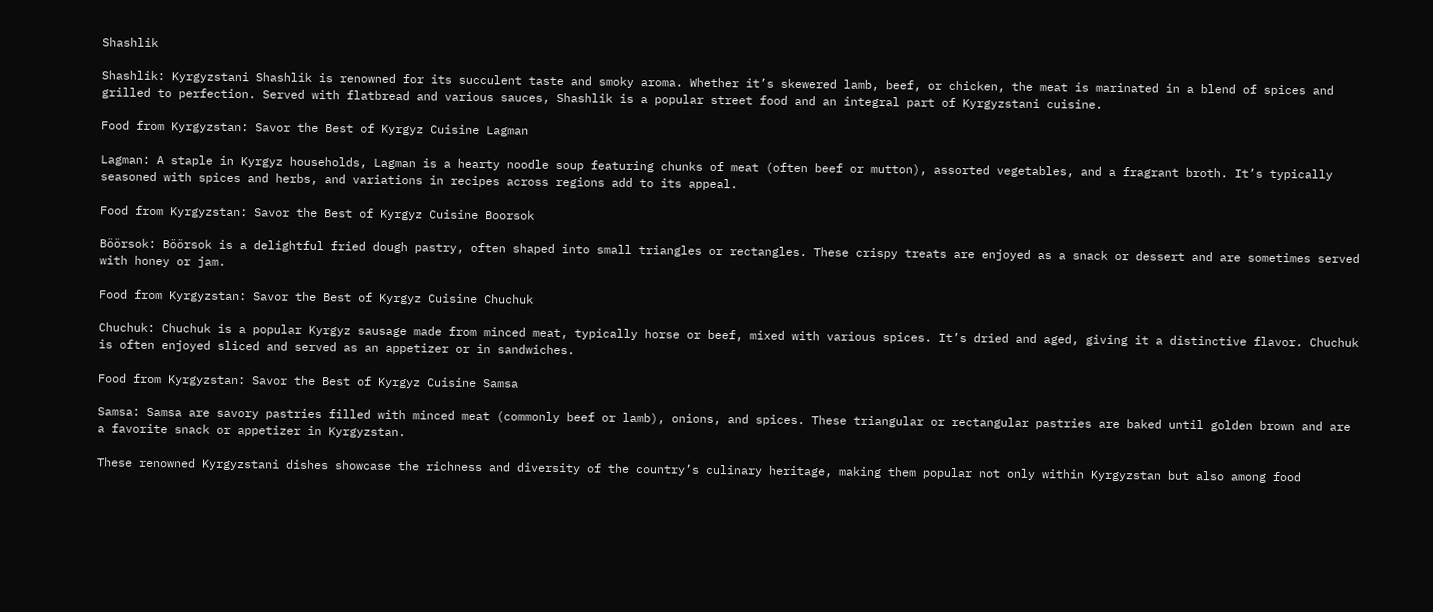Shashlik

Shashlik: Kyrgyzstani Shashlik is renowned for its succulent taste and smoky aroma. Whether it’s skewered lamb, beef, or chicken, the meat is marinated in a blend of spices and grilled to perfection. Served with flatbread and various sauces, Shashlik is a popular street food and an integral part of Kyrgyzstani cuisine.

Food from Kyrgyzstan: Savor the Best of Kyrgyz Cuisine Lagman

Lagman: A staple in Kyrgyz households, Lagman is a hearty noodle soup featuring chunks of meat (often beef or mutton), assorted vegetables, and a fragrant broth. It’s typically seasoned with spices and herbs, and variations in recipes across regions add to its appeal.

Food from Kyrgyzstan: Savor the Best of Kyrgyz Cuisine Boorsok

Böörsok: Böörsok is a delightful fried dough pastry, often shaped into small triangles or rectangles. These crispy treats are enjoyed as a snack or dessert and are sometimes served with honey or jam.

Food from Kyrgyzstan: Savor the Best of Kyrgyz Cuisine Chuchuk

Chuchuk: Chuchuk is a popular Kyrgyz sausage made from minced meat, typically horse or beef, mixed with various spices. It’s dried and aged, giving it a distinctive flavor. Chuchuk is often enjoyed sliced and served as an appetizer or in sandwiches.

Food from Kyrgyzstan: Savor the Best of Kyrgyz Cuisine Samsa

Samsa: Samsa are savory pastries filled with minced meat (commonly beef or lamb), onions, and spices. These triangular or rectangular pastries are baked until golden brown and are a favorite snack or appetizer in Kyrgyzstan.

These renowned Kyrgyzstani dishes showcase the richness and diversity of the country’s culinary heritage, making them popular not only within Kyrgyzstan but also among food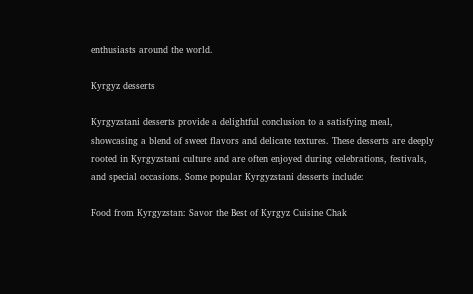enthusiasts around the world.

Kyrgyz desserts

Kyrgyzstani desserts provide a delightful conclusion to a satisfying meal, showcasing a blend of sweet flavors and delicate textures. These desserts are deeply rooted in Kyrgyzstani culture and are often enjoyed during celebrations, festivals, and special occasions. Some popular Kyrgyzstani desserts include:

Food from Kyrgyzstan: Savor the Best of Kyrgyz Cuisine Chak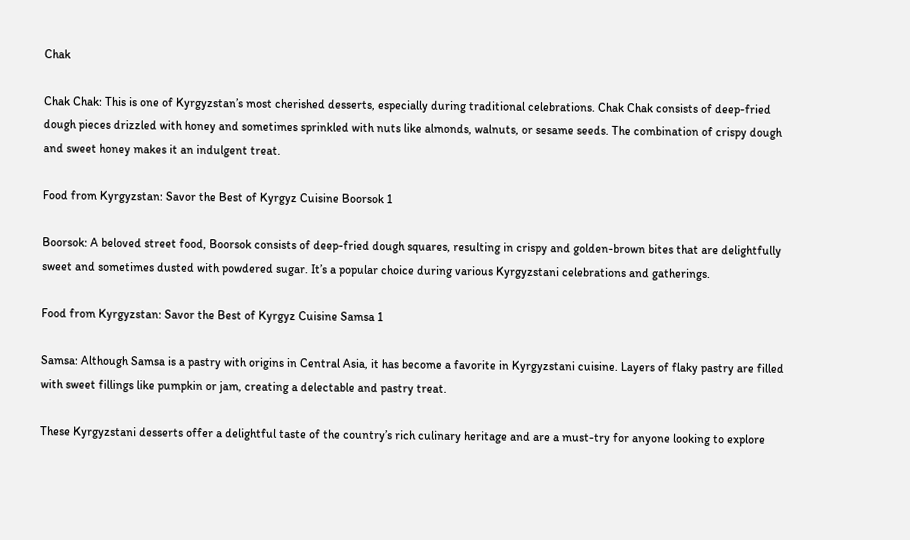Chak

Chak Chak: This is one of Kyrgyzstan’s most cherished desserts, especially during traditional celebrations. Chak Chak consists of deep-fried dough pieces drizzled with honey and sometimes sprinkled with nuts like almonds, walnuts, or sesame seeds. The combination of crispy dough and sweet honey makes it an indulgent treat.

Food from Kyrgyzstan: Savor the Best of Kyrgyz Cuisine Boorsok 1

Boorsok: A beloved street food, Boorsok consists of deep-fried dough squares, resulting in crispy and golden-brown bites that are delightfully sweet and sometimes dusted with powdered sugar. It’s a popular choice during various Kyrgyzstani celebrations and gatherings.

Food from Kyrgyzstan: Savor the Best of Kyrgyz Cuisine Samsa 1

Samsa: Although Samsa is a pastry with origins in Central Asia, it has become a favorite in Kyrgyzstani cuisine. Layers of flaky pastry are filled with sweet fillings like pumpkin or jam, creating a delectable and pastry treat.

These Kyrgyzstani desserts offer a delightful taste of the country’s rich culinary heritage and are a must-try for anyone looking to explore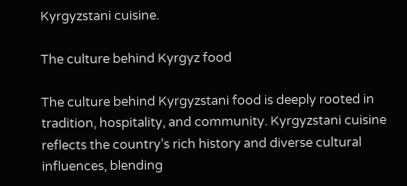Kyrgyzstani cuisine.

The culture behind Kyrgyz food

The culture behind Kyrgyzstani food is deeply rooted in tradition, hospitality, and community. Kyrgyzstani cuisine reflects the country’s rich history and diverse cultural influences, blending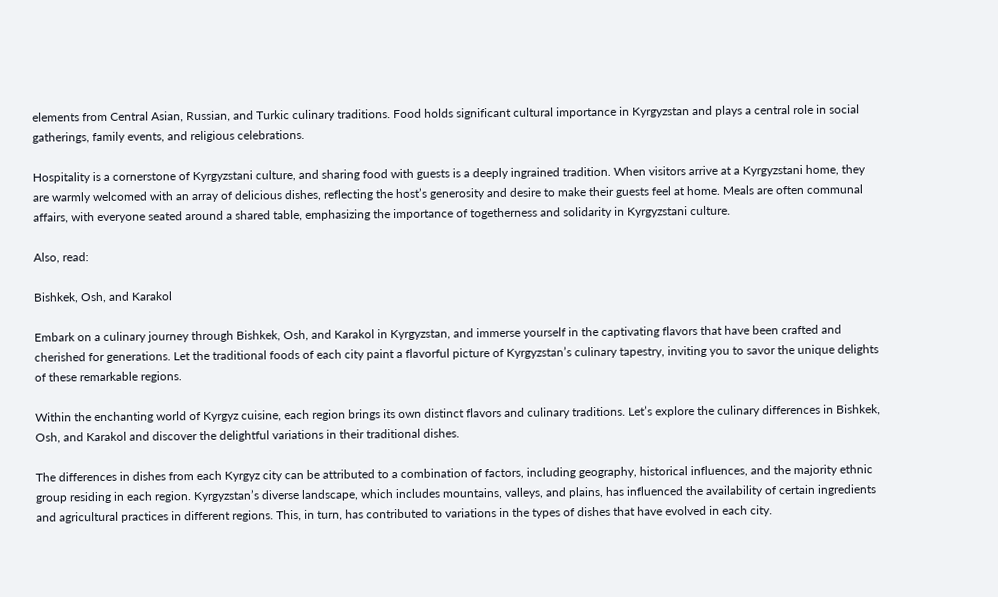elements from Central Asian, Russian, and Turkic culinary traditions. Food holds significant cultural importance in Kyrgyzstan and plays a central role in social gatherings, family events, and religious celebrations.

Hospitality is a cornerstone of Kyrgyzstani culture, and sharing food with guests is a deeply ingrained tradition. When visitors arrive at a Kyrgyzstani home, they are warmly welcomed with an array of delicious dishes, reflecting the host’s generosity and desire to make their guests feel at home. Meals are often communal affairs, with everyone seated around a shared table, emphasizing the importance of togetherness and solidarity in Kyrgyzstani culture.

Also, read:

Bishkek, Osh, and Karakol

Embark on a culinary journey through Bishkek, Osh, and Karakol in Kyrgyzstan, and immerse yourself in the captivating flavors that have been crafted and cherished for generations. Let the traditional foods of each city paint a flavorful picture of Kyrgyzstan’s culinary tapestry, inviting you to savor the unique delights of these remarkable regions.

Within the enchanting world of Kyrgyz cuisine, each region brings its own distinct flavors and culinary traditions. Let’s explore the culinary differences in Bishkek, Osh, and Karakol and discover the delightful variations in their traditional dishes.

The differences in dishes from each Kyrgyz city can be attributed to a combination of factors, including geography, historical influences, and the majority ethnic group residing in each region. Kyrgyzstan’s diverse landscape, which includes mountains, valleys, and plains, has influenced the availability of certain ingredients and agricultural practices in different regions. This, in turn, has contributed to variations in the types of dishes that have evolved in each city.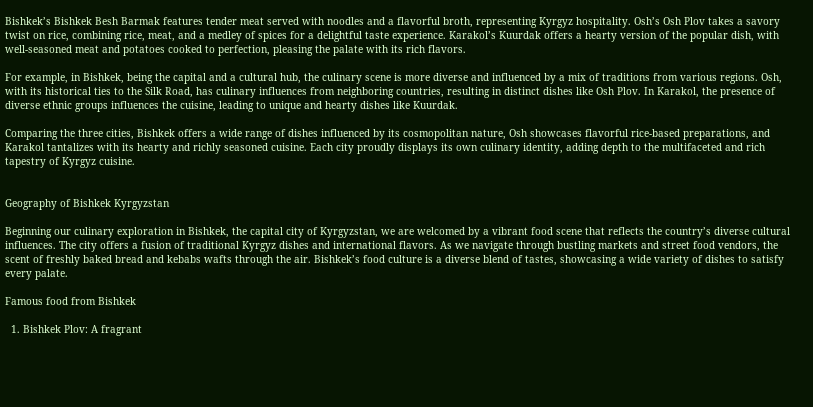Bishkek’s Bishkek Besh Barmak features tender meat served with noodles and a flavorful broth, representing Kyrgyz hospitality. Osh’s Osh Plov takes a savory twist on rice, combining rice, meat, and a medley of spices for a delightful taste experience. Karakol’s Kuurdak offers a hearty version of the popular dish, with well-seasoned meat and potatoes cooked to perfection, pleasing the palate with its rich flavors.

For example, in Bishkek, being the capital and a cultural hub, the culinary scene is more diverse and influenced by a mix of traditions from various regions. Osh, with its historical ties to the Silk Road, has culinary influences from neighboring countries, resulting in distinct dishes like Osh Plov. In Karakol, the presence of diverse ethnic groups influences the cuisine, leading to unique and hearty dishes like Kuurdak.

Comparing the three cities, Bishkek offers a wide range of dishes influenced by its cosmopolitan nature, Osh showcases flavorful rice-based preparations, and Karakol tantalizes with its hearty and richly seasoned cuisine. Each city proudly displays its own culinary identity, adding depth to the multifaceted and rich tapestry of Kyrgyz cuisine.


Geography of Bishkek Kyrgyzstan

Beginning our culinary exploration in Bishkek, the capital city of Kyrgyzstan, we are welcomed by a vibrant food scene that reflects the country’s diverse cultural influences. The city offers a fusion of traditional Kyrgyz dishes and international flavors. As we navigate through bustling markets and street food vendors, the scent of freshly baked bread and kebabs wafts through the air. Bishkek’s food culture is a diverse blend of tastes, showcasing a wide variety of dishes to satisfy every palate.

Famous food from Bishkek

  1. Bishkek Plov: A fragrant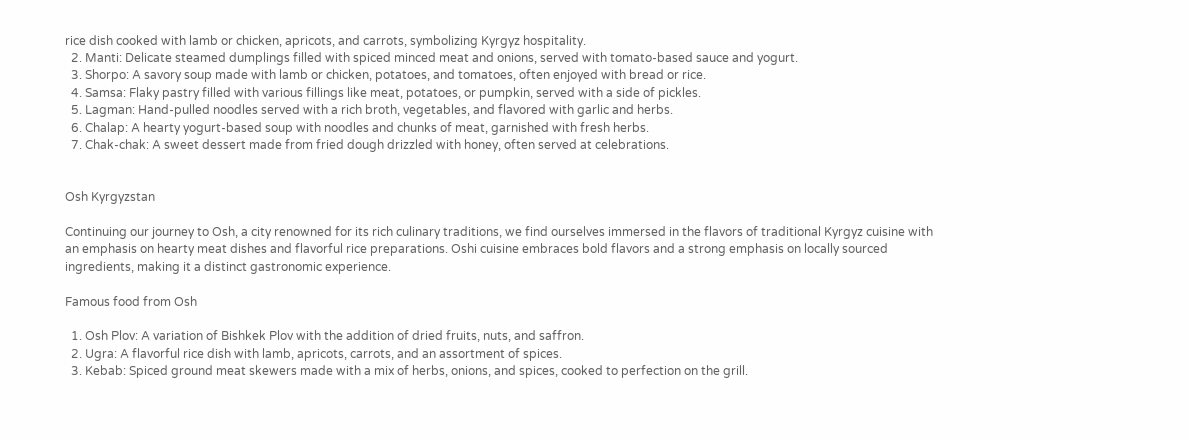rice dish cooked with lamb or chicken, apricots, and carrots, symbolizing Kyrgyz hospitality.
  2. Manti: Delicate steamed dumplings filled with spiced minced meat and onions, served with tomato-based sauce and yogurt.
  3. Shorpo: A savory soup made with lamb or chicken, potatoes, and tomatoes, often enjoyed with bread or rice.
  4. Samsa: Flaky pastry filled with various fillings like meat, potatoes, or pumpkin, served with a side of pickles.
  5. Lagman: Hand-pulled noodles served with a rich broth, vegetables, and flavored with garlic and herbs.
  6. Chalap: A hearty yogurt-based soup with noodles and chunks of meat, garnished with fresh herbs.
  7. Chak-chak: A sweet dessert made from fried dough drizzled with honey, often served at celebrations.


Osh Kyrgyzstan

Continuing our journey to Osh, a city renowned for its rich culinary traditions, we find ourselves immersed in the flavors of traditional Kyrgyz cuisine with an emphasis on hearty meat dishes and flavorful rice preparations. Oshi cuisine embraces bold flavors and a strong emphasis on locally sourced ingredients, making it a distinct gastronomic experience.

Famous food from Osh

  1. Osh Plov: A variation of Bishkek Plov with the addition of dried fruits, nuts, and saffron.
  2. Ugra: A flavorful rice dish with lamb, apricots, carrots, and an assortment of spices.
  3. Kebab: Spiced ground meat skewers made with a mix of herbs, onions, and spices, cooked to perfection on the grill.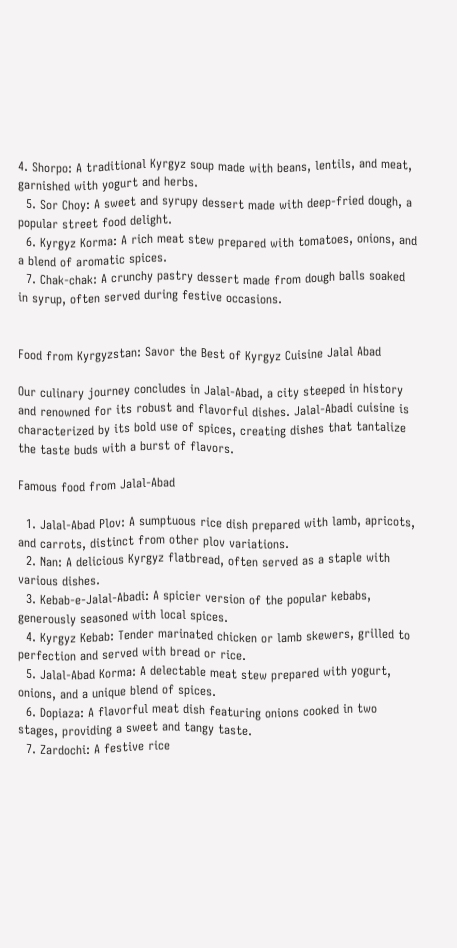4. Shorpo: A traditional Kyrgyz soup made with beans, lentils, and meat, garnished with yogurt and herbs.
  5. Sor Choy: A sweet and syrupy dessert made with deep-fried dough, a popular street food delight.
  6. Kyrgyz Korma: A rich meat stew prepared with tomatoes, onions, and a blend of aromatic spices.
  7. Chak-chak: A crunchy pastry dessert made from dough balls soaked in syrup, often served during festive occasions.


Food from Kyrgyzstan: Savor the Best of Kyrgyz Cuisine Jalal Abad

Our culinary journey concludes in Jalal-Abad, a city steeped in history and renowned for its robust and flavorful dishes. Jalal-Abadi cuisine is characterized by its bold use of spices, creating dishes that tantalize the taste buds with a burst of flavors.

Famous food from Jalal-Abad

  1. Jalal-Abad Plov: A sumptuous rice dish prepared with lamb, apricots, and carrots, distinct from other plov variations.
  2. Nan: A delicious Kyrgyz flatbread, often served as a staple with various dishes.
  3. Kebab-e-Jalal-Abadi: A spicier version of the popular kebabs, generously seasoned with local spices.
  4. Kyrgyz Kebab: Tender marinated chicken or lamb skewers, grilled to perfection and served with bread or rice.
  5. Jalal-Abad Korma: A delectable meat stew prepared with yogurt, onions, and a unique blend of spices.
  6. Dopiaza: A flavorful meat dish featuring onions cooked in two stages, providing a sweet and tangy taste.
  7. Zardochi: A festive rice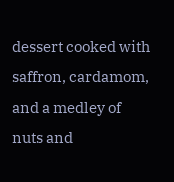dessert cooked with saffron, cardamom, and a medley of nuts and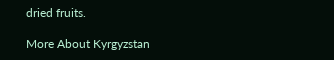dried fruits.

More About Kyrgyzstan